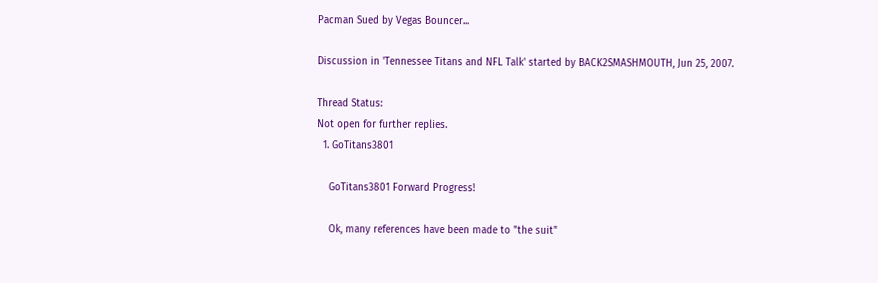Pacman Sued by Vegas Bouncer...

Discussion in 'Tennessee Titans and NFL Talk' started by BACK2SMASHMOUTH, Jun 25, 2007.

Thread Status:
Not open for further replies.
  1. GoTitans3801

    GoTitans3801 Forward Progress!

    Ok, many references have been made to "the suit"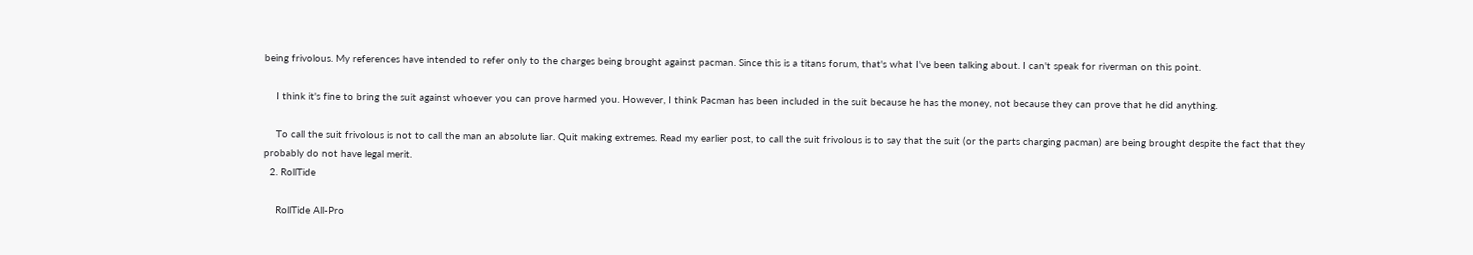being frivolous. My references have intended to refer only to the charges being brought against pacman. Since this is a titans forum, that's what I've been talking about. I can't speak for riverman on this point.

    I think it's fine to bring the suit against whoever you can prove harmed you. However, I think Pacman has been included in the suit because he has the money, not because they can prove that he did anything.

    To call the suit frivolous is not to call the man an absolute liar. Quit making extremes. Read my earlier post, to call the suit frivolous is to say that the suit (or the parts charging pacman) are being brought despite the fact that they probably do not have legal merit.
  2. RollTide

    RollTide All-Pro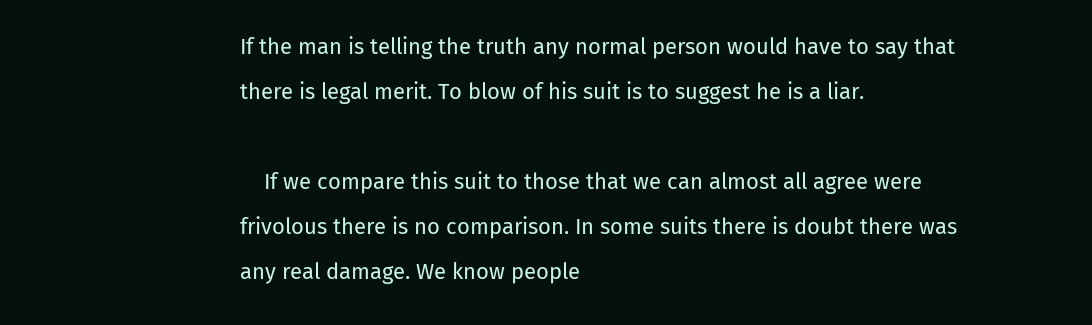If the man is telling the truth any normal person would have to say that there is legal merit. To blow of his suit is to suggest he is a liar.

    If we compare this suit to those that we can almost all agree were frivolous there is no comparison. In some suits there is doubt there was any real damage. We know people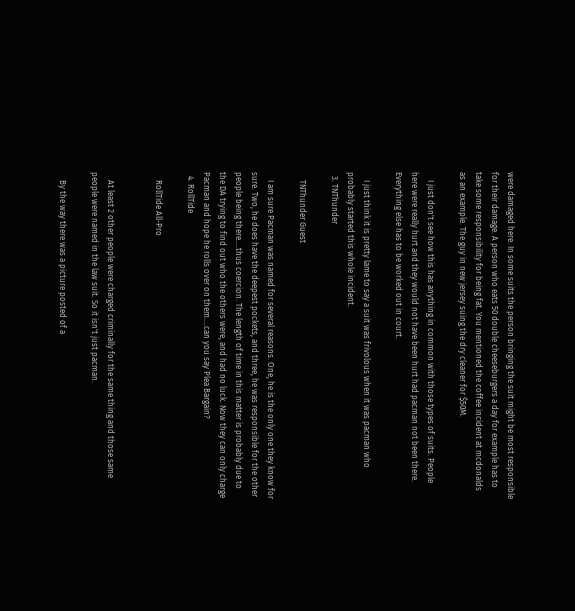were damaged here. In some suits the person bringing the suit might be most responsible for their damage. A person who eats 50 double cheeseburgers a day for example has to take some responsibility for being fat. You mentioned the coffee incident at mcdonalds as an example. The guy in new jersey suing the dry cleaner for $50M.

    I just don't see how this has anything in common with those types of suits. People here were really hurt and they would not have been hurt had pacman not been there. Everything else has to be worked out in court.

    I just think it is pretty lame to say a suit was frivolous when it was pacman who probably started this whole incident.
  3. TNThunder

    TNThunder Guest

    I am sure Pacman was named for several reasons. One, he is the only one they know for sure. Two, he does have the deepest pockets, and three, he was responsible for the other people being there....thus coercion. The length of time in this matter is probably due to the DA trying to find out who the others were, and had no luck. Now they can only charge Pacman and hope he rolls over on them....can you say Plea Bargain?
  4. RollTide

    RollTide All-Pro


    At least 2 other people were charged criminally for the same thing and those same people were named in the law suit. So it isn't just pacman.

    By the way there was a picture posted of a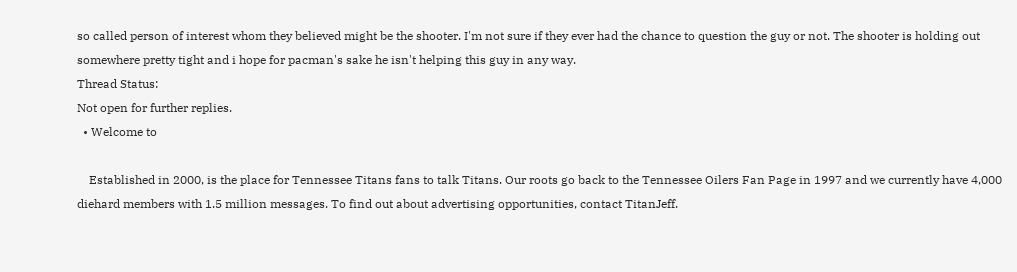so called person of interest whom they believed might be the shooter. I'm not sure if they ever had the chance to question the guy or not. The shooter is holding out somewhere pretty tight and i hope for pacman's sake he isn't helping this guy in any way.
Thread Status:
Not open for further replies.
  • Welcome to

    Established in 2000, is the place for Tennessee Titans fans to talk Titans. Our roots go back to the Tennessee Oilers Fan Page in 1997 and we currently have 4,000 diehard members with 1.5 million messages. To find out about advertising opportunities, contact TitanJeff.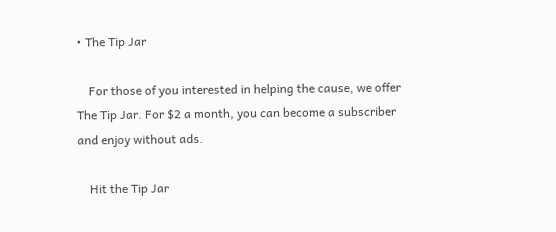• The Tip Jar

    For those of you interested in helping the cause, we offer The Tip Jar. For $2 a month, you can become a subscriber and enjoy without ads.

    Hit the Tip Jar